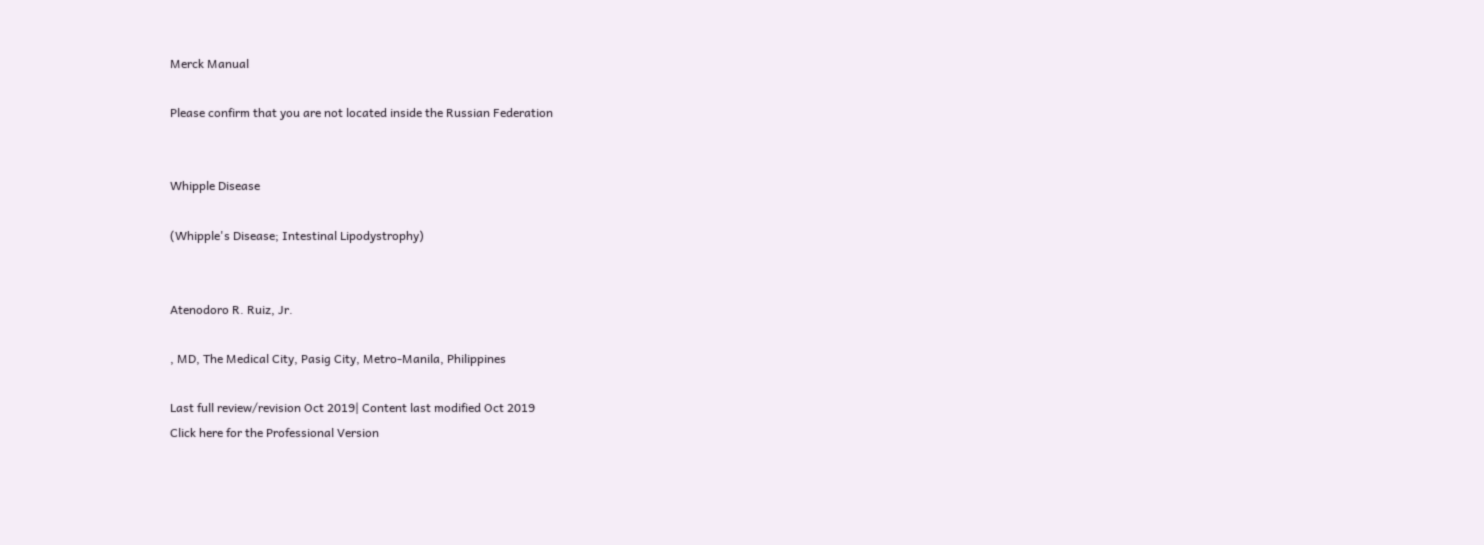Merck Manual

Please confirm that you are not located inside the Russian Federation


Whipple Disease

(Whipple's Disease; Intestinal Lipodystrophy)


Atenodoro R. Ruiz, Jr.

, MD, The Medical City, Pasig City, Metro-Manila, Philippines

Last full review/revision Oct 2019| Content last modified Oct 2019
Click here for the Professional Version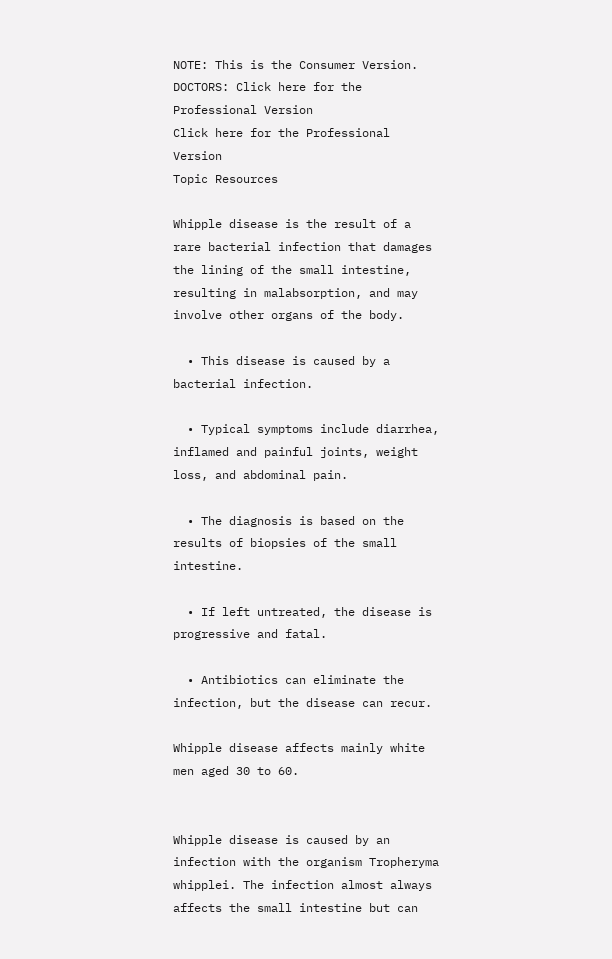NOTE: This is the Consumer Version. DOCTORS: Click here for the Professional Version
Click here for the Professional Version
Topic Resources

Whipple disease is the result of a rare bacterial infection that damages the lining of the small intestine, resulting in malabsorption, and may involve other organs of the body.

  • This disease is caused by a bacterial infection.

  • Typical symptoms include diarrhea, inflamed and painful joints, weight loss, and abdominal pain.

  • The diagnosis is based on the results of biopsies of the small intestine.

  • If left untreated, the disease is progressive and fatal.

  • Antibiotics can eliminate the infection, but the disease can recur.

Whipple disease affects mainly white men aged 30 to 60.


Whipple disease is caused by an infection with the organism Tropheryma whipplei. The infection almost always affects the small intestine but can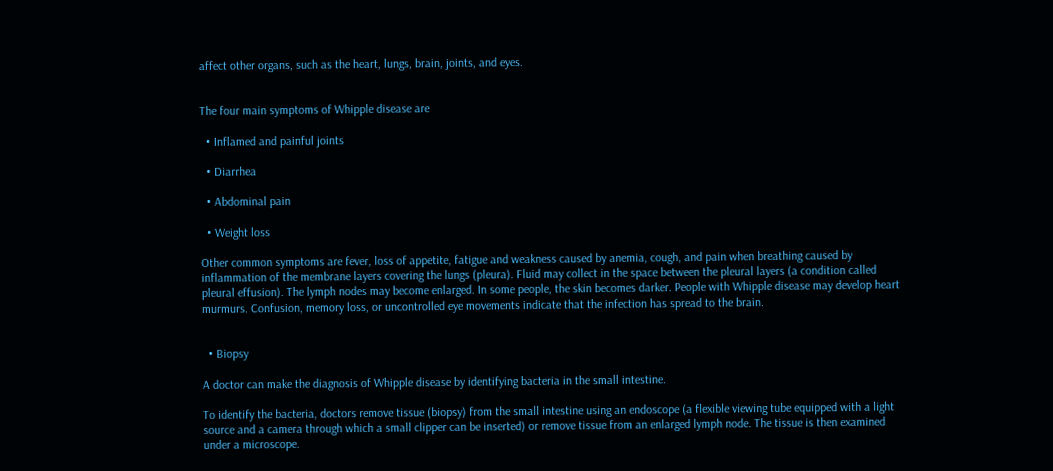affect other organs, such as the heart, lungs, brain, joints, and eyes.


The four main symptoms of Whipple disease are

  • Inflamed and painful joints

  • Diarrhea

  • Abdominal pain

  • Weight loss

Other common symptoms are fever, loss of appetite, fatigue and weakness caused by anemia, cough, and pain when breathing caused by inflammation of the membrane layers covering the lungs (pleura). Fluid may collect in the space between the pleural layers (a condition called pleural effusion). The lymph nodes may become enlarged. In some people, the skin becomes darker. People with Whipple disease may develop heart murmurs. Confusion, memory loss, or uncontrolled eye movements indicate that the infection has spread to the brain.


  • Biopsy

A doctor can make the diagnosis of Whipple disease by identifying bacteria in the small intestine.

To identify the bacteria, doctors remove tissue (biopsy) from the small intestine using an endoscope (a flexible viewing tube equipped with a light source and a camera through which a small clipper can be inserted) or remove tissue from an enlarged lymph node. The tissue is then examined under a microscope.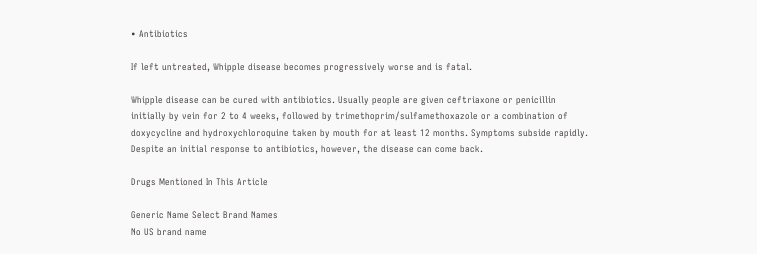• Antibiotics

If left untreated, Whipple disease becomes progressively worse and is fatal.

Whipple disease can be cured with antibiotics. Usually people are given ceftriaxone or penicillin initially by vein for 2 to 4 weeks, followed by trimethoprim/sulfamethoxazole or a combination of doxycycline and hydroxychloroquine taken by mouth for at least 12 months. Symptoms subside rapidly. Despite an initial response to antibiotics, however, the disease can come back.

Drugs Mentioned In This Article

Generic Name Select Brand Names
No US brand name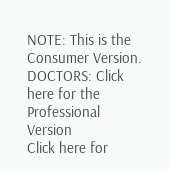NOTE: This is the Consumer Version. DOCTORS: Click here for the Professional Version
Click here for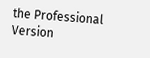the Professional Version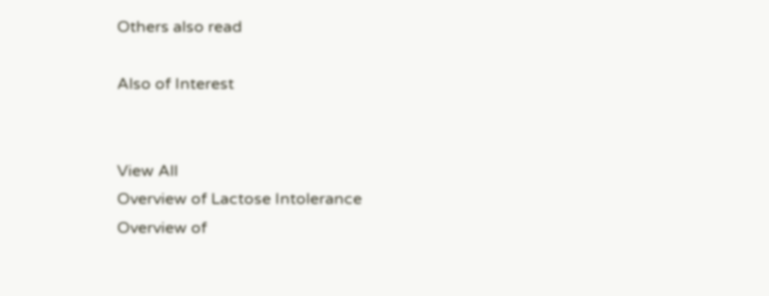Others also read

Also of Interest


View All
Overview of Lactose Intolerance
Overview of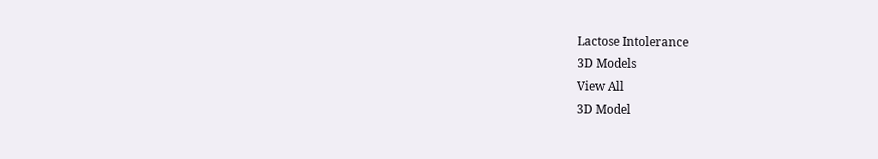Lactose Intolerance
3D Models
View All
3D Model